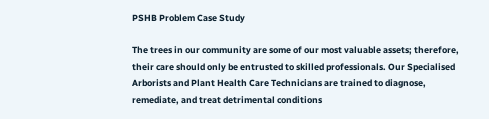PSHB Problem Case Study

The trees in our community are some of our most valuable assets; therefore, their care should only be entrusted to skilled professionals. Our Specialised Arborists and Plant Health Care Technicians are trained to diagnose, remediate, and treat detrimental conditions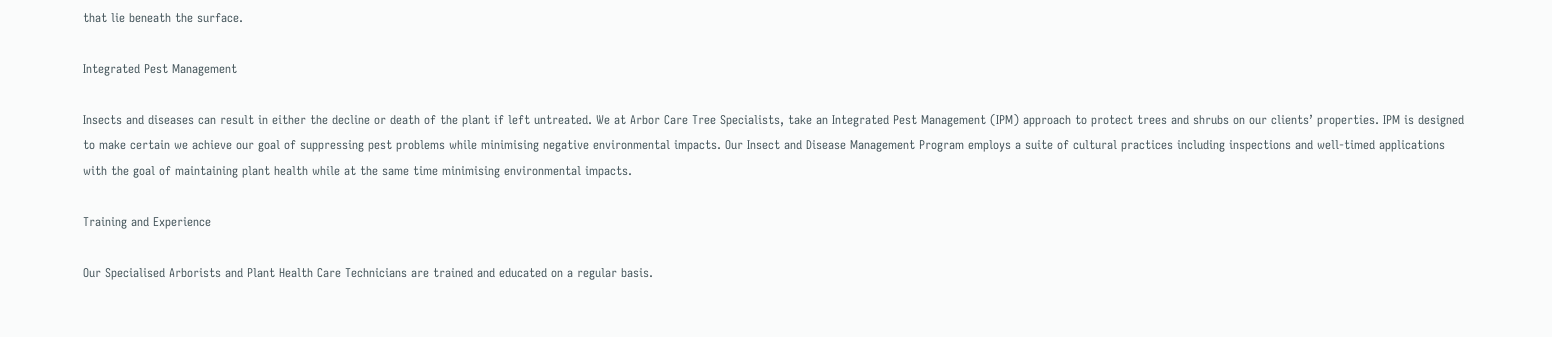that lie beneath the surface.

Integrated Pest Management

Insects and diseases can result in either the decline or death of the plant if left untreated. We at Arbor Care Tree Specialists, take an Integrated Pest Management (IPM) approach to protect trees and shrubs on our clients’ properties. IPM is designed to make certain we achieve our goal of suppressing pest problems while minimising negative environmental impacts. Our Insect and Disease Management Program employs a suite of cultural practices including inspections and well-timed applications with the goal of maintaining plant health while at the same time minimising environmental impacts.

Training and Experience

Our Specialised Arborists and Plant Health Care Technicians are trained and educated on a regular basis.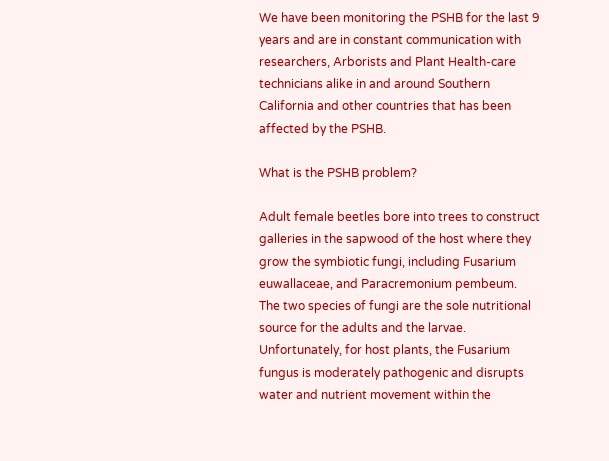We have been monitoring the PSHB for the last 9 years and are in constant communication with researchers, Arborists and Plant Health-care technicians alike in and around Southern California and other countries that has been affected by the PSHB.

What is the PSHB problem?

Adult female beetles bore into trees to construct galleries in the sapwood of the host where they grow the symbiotic fungi, including Fusarium euwallaceae, and Paracremonium pembeum. The two species of fungi are the sole nutritional source for the adults and the larvae. Unfortunately, for host plants, the Fusarium fungus is moderately pathogenic and disrupts water and nutrient movement within the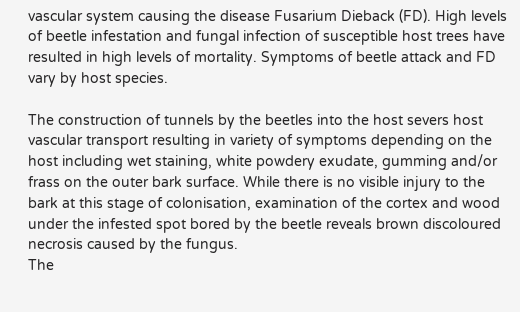vascular system causing the disease Fusarium Dieback (FD). High levels of beetle infestation and fungal infection of susceptible host trees have resulted in high levels of mortality. Symptoms of beetle attack and FD vary by host species.

The construction of tunnels by the beetles into the host severs host vascular transport resulting in variety of symptoms depending on the host including wet staining, white powdery exudate, gumming and/or frass on the outer bark surface. While there is no visible injury to the bark at this stage of colonisation, examination of the cortex and wood under the infested spot bored by the beetle reveals brown discoloured necrosis caused by the fungus.
The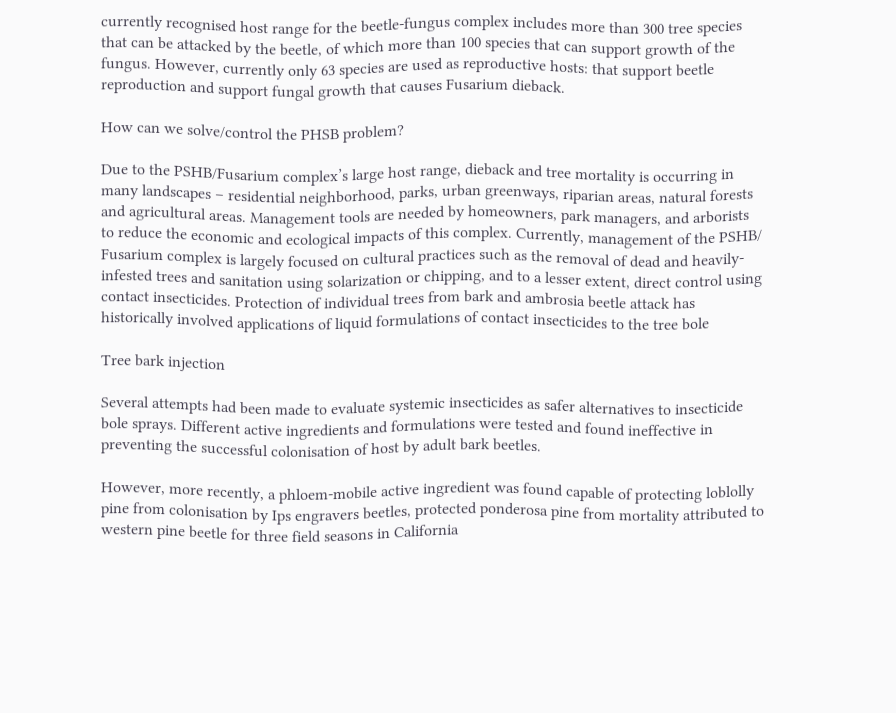currently recognised host range for the beetle-fungus complex includes more than 300 tree species that can be attacked by the beetle, of which more than 100 species that can support growth of the fungus. However, currently only 63 species are used as reproductive hosts: that support beetle reproduction and support fungal growth that causes Fusarium dieback.

How can we solve/control the PHSB problem?

Due to the PSHB/Fusarium complex’s large host range, dieback and tree mortality is occurring in many landscapes – residential neighborhood, parks, urban greenways, riparian areas, natural forests and agricultural areas. Management tools are needed by homeowners, park managers, and arborists to reduce the economic and ecological impacts of this complex. Currently, management of the PSHB/ Fusarium complex is largely focused on cultural practices such as the removal of dead and heavily-infested trees and sanitation using solarization or chipping, and to a lesser extent, direct control using contact insecticides. Protection of individual trees from bark and ambrosia beetle attack has historically involved applications of liquid formulations of contact insecticides to the tree bole

Tree bark injection

Several attempts had been made to evaluate systemic insecticides as safer alternatives to insecticide bole sprays. Different active ingredients and formulations were tested and found ineffective in preventing the successful colonisation of host by adult bark beetles.

However, more recently, a phloem-mobile active ingredient was found capable of protecting loblolly pine from colonisation by Ips engravers beetles, protected ponderosa pine from mortality attributed to western pine beetle for three field seasons in California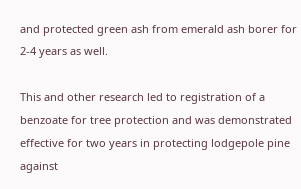and protected green ash from emerald ash borer for 2-4 years as well.

This and other research led to registration of a benzoate for tree protection and was demonstrated effective for two years in protecting lodgepole pine against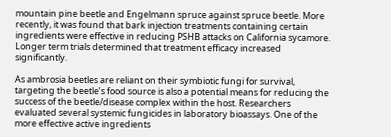mountain pine beetle and Engelmann spruce against spruce beetle. More recently, it was found that bark injection treatments containing certain ingredients were effective in reducing PSHB attacks on California sycamore. Longer term trials determined that treatment efficacy increased significantly.

As ambrosia beetles are reliant on their symbiotic fungi for survival, targeting the beetle’s food source is also a potential means for reducing the success of the beetle/disease complex within the host. Researchers evaluated several systemic fungicides in laboratory bioassays. One of the more effective active ingredients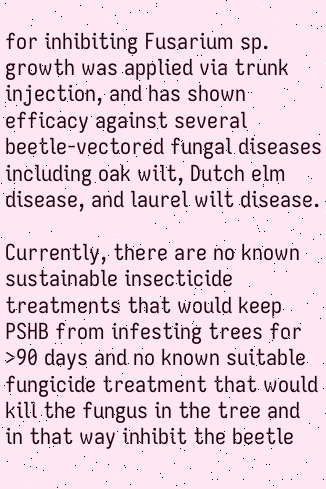for inhibiting Fusarium sp. growth was applied via trunk injection, and has shown efficacy against several beetle-vectored fungal diseases including oak wilt, Dutch elm disease, and laurel wilt disease.

Currently, there are no known sustainable insecticide treatments that would keep PSHB from infesting trees for >90 days and no known suitable fungicide treatment that would kill the fungus in the tree and in that way inhibit the beetle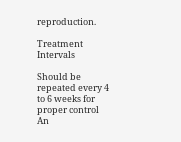reproduction.

Treatment Intervals

Should be repeated every 4 to 6 weeks for proper control
An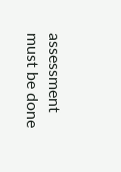assessment must be done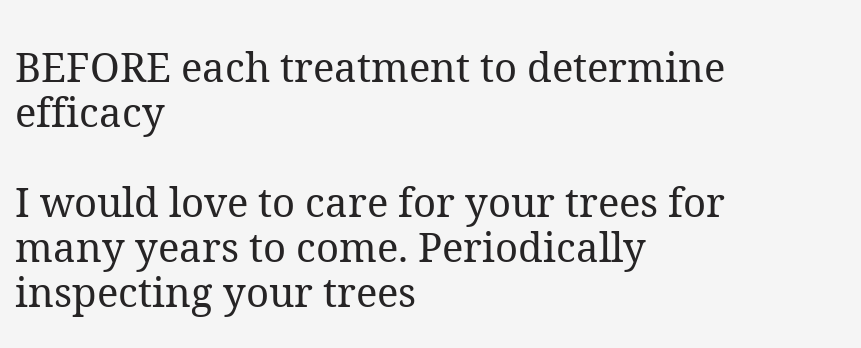BEFORE each treatment to determine efficacy

I would love to care for your trees for many years to come. Periodically inspecting your trees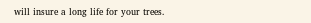will insure a long life for your trees.